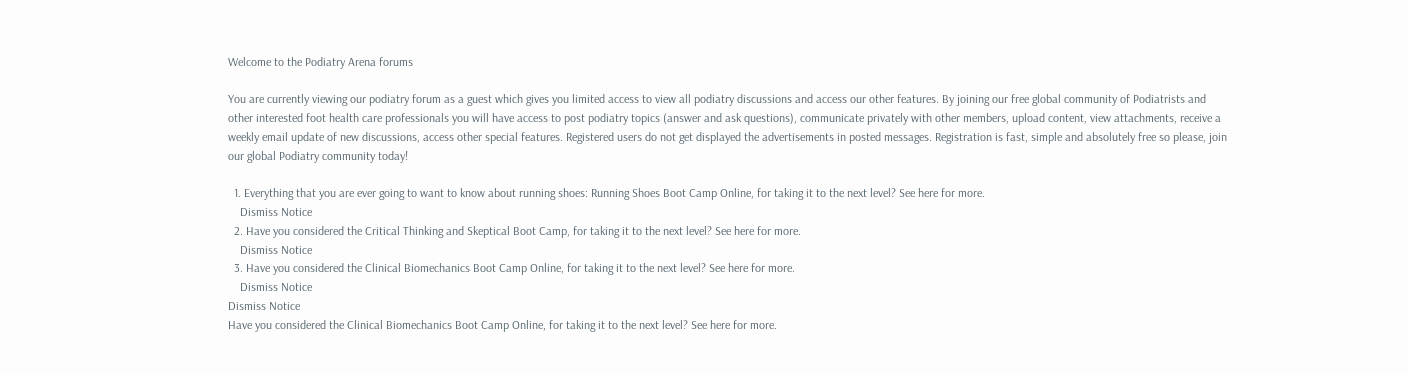Welcome to the Podiatry Arena forums

You are currently viewing our podiatry forum as a guest which gives you limited access to view all podiatry discussions and access our other features. By joining our free global community of Podiatrists and other interested foot health care professionals you will have access to post podiatry topics (answer and ask questions), communicate privately with other members, upload content, view attachments, receive a weekly email update of new discussions, access other special features. Registered users do not get displayed the advertisements in posted messages. Registration is fast, simple and absolutely free so please, join our global Podiatry community today!

  1. Everything that you are ever going to want to know about running shoes: Running Shoes Boot Camp Online, for taking it to the next level? See here for more.
    Dismiss Notice
  2. Have you considered the Critical Thinking and Skeptical Boot Camp, for taking it to the next level? See here for more.
    Dismiss Notice
  3. Have you considered the Clinical Biomechanics Boot Camp Online, for taking it to the next level? See here for more.
    Dismiss Notice
Dismiss Notice
Have you considered the Clinical Biomechanics Boot Camp Online, for taking it to the next level? See here for more.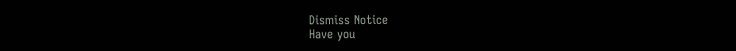Dismiss Notice
Have you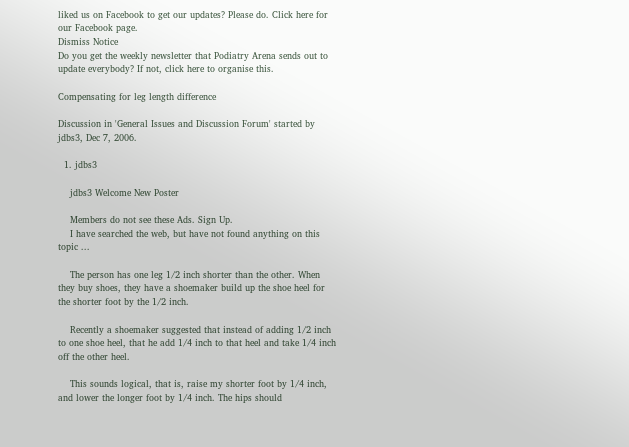liked us on Facebook to get our updates? Please do. Click here for our Facebook page.
Dismiss Notice
Do you get the weekly newsletter that Podiatry Arena sends out to update everybody? If not, click here to organise this.

Compensating for leg length difference

Discussion in 'General Issues and Discussion Forum' started by jdbs3, Dec 7, 2006.

  1. jdbs3

    jdbs3 Welcome New Poster

    Members do not see these Ads. Sign Up.
    I have searched the web, but have not found anything on this topic ...

    The person has one leg 1/2 inch shorter than the other. When they buy shoes, they have a shoemaker build up the shoe heel for the shorter foot by the 1/2 inch.

    Recently a shoemaker suggested that instead of adding 1/2 inch to one shoe heel, that he add 1/4 inch to that heel and take 1/4 inch off the other heel.

    This sounds logical, that is, raise my shorter foot by 1/4 inch, and lower the longer foot by 1/4 inch. The hips should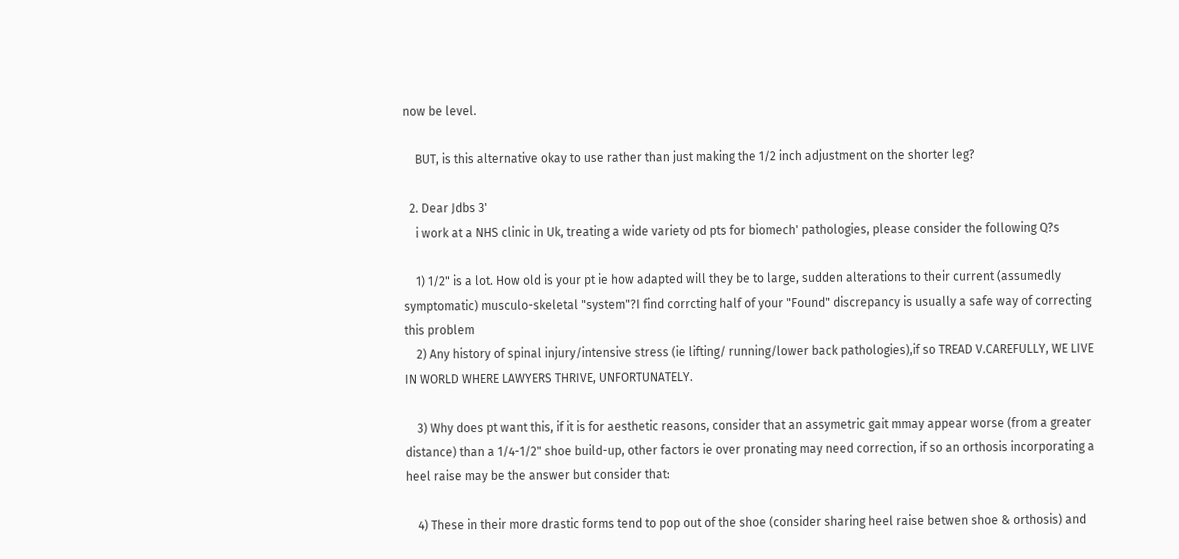now be level.

    BUT, is this alternative okay to use rather than just making the 1/2 inch adjustment on the shorter leg?

  2. Dear Jdbs 3'
    i work at a NHS clinic in Uk, treating a wide variety od pts for biomech' pathologies, please consider the following Q?s

    1) 1/2" is a lot. How old is your pt ie how adapted will they be to large, sudden alterations to their current (assumedly symptomatic) musculo-skeletal "system"?I find corrcting half of your "Found" discrepancy is usually a safe way of correcting this problem
    2) Any history of spinal injury/intensive stress (ie lifting/ running/lower back pathologies),if so TREAD V.CAREFULLY, WE LIVE IN WORLD WHERE LAWYERS THRIVE, UNFORTUNATELY.

    3) Why does pt want this, if it is for aesthetic reasons, consider that an assymetric gait mmay appear worse (from a greater distance) than a 1/4-1/2" shoe build-up, other factors ie over pronating may need correction, if so an orthosis incorporating a heel raise may be the answer but consider that:

    4) These in their more drastic forms tend to pop out of the shoe (consider sharing heel raise betwen shoe & orthosis) and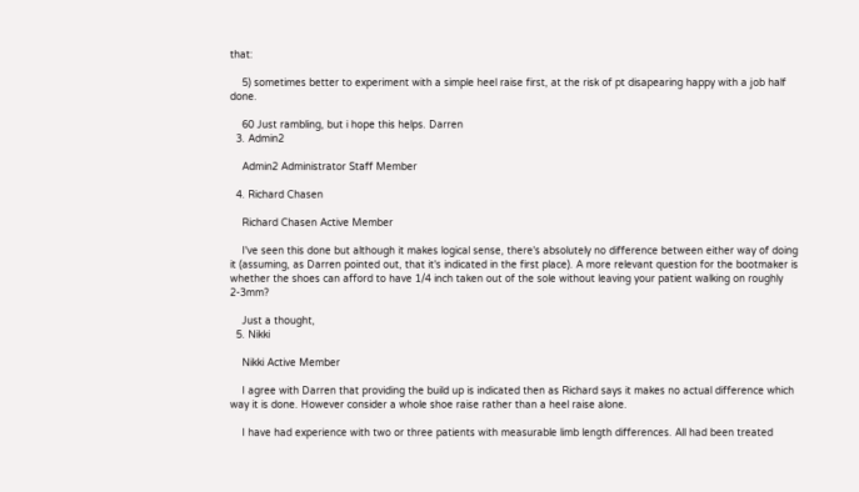that:

    5) sometimes better to experiment with a simple heel raise first, at the risk of pt disapearing happy with a job half done.

    60 Just rambling, but i hope this helps. Darren
  3. Admin2

    Admin2 Administrator Staff Member

  4. Richard Chasen

    Richard Chasen Active Member

    I've seen this done but although it makes logical sense, there's absolutely no difference between either way of doing it (assuming, as Darren pointed out, that it's indicated in the first place). A more relevant question for the bootmaker is whether the shoes can afford to have 1/4 inch taken out of the sole without leaving your patient walking on roughly 2-3mm?

    Just a thought,
  5. Nikki

    Nikki Active Member

    I agree with Darren that providing the build up is indicated then as Richard says it makes no actual difference which way it is done. However consider a whole shoe raise rather than a heel raise alone.

    I have had experience with two or three patients with measurable limb length differences. All had been treated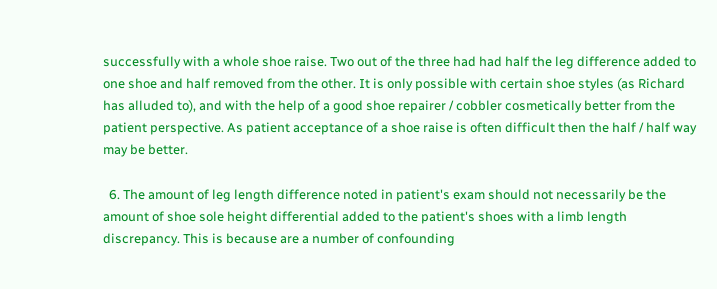successfully with a whole shoe raise. Two out of the three had had half the leg difference added to one shoe and half removed from the other. It is only possible with certain shoe styles (as Richard has alluded to), and with the help of a good shoe repairer / cobbler cosmetically better from the patient perspective. As patient acceptance of a shoe raise is often difficult then the half / half way may be better.

  6. The amount of leg length difference noted in patient's exam should not necessarily be the amount of shoe sole height differential added to the patient's shoes with a limb length discrepancy. This is because are a number of confounding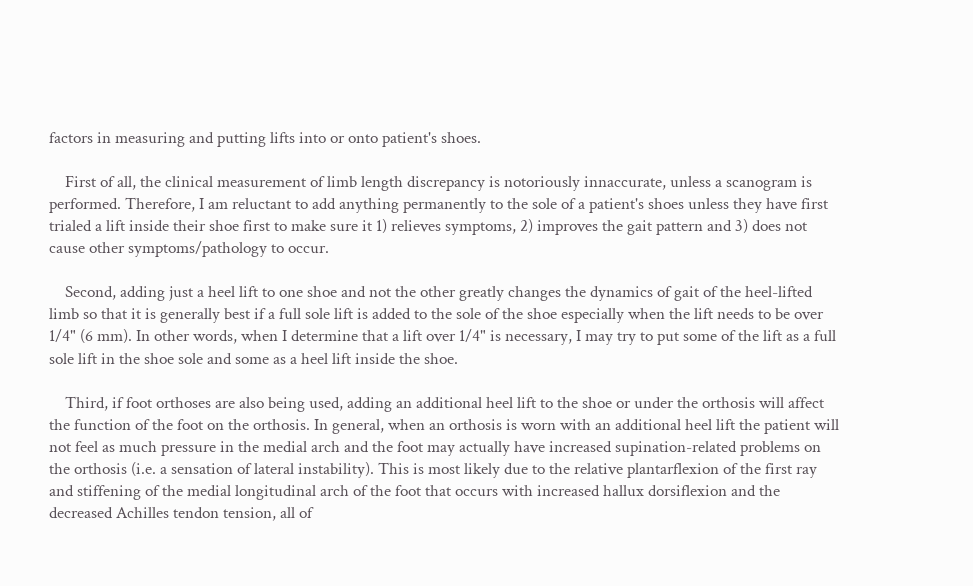factors in measuring and putting lifts into or onto patient's shoes.

    First of all, the clinical measurement of limb length discrepancy is notoriously innaccurate, unless a scanogram is performed. Therefore, I am reluctant to add anything permanently to the sole of a patient's shoes unless they have first trialed a lift inside their shoe first to make sure it 1) relieves symptoms, 2) improves the gait pattern and 3) does not cause other symptoms/pathology to occur.

    Second, adding just a heel lift to one shoe and not the other greatly changes the dynamics of gait of the heel-lifted limb so that it is generally best if a full sole lift is added to the sole of the shoe especially when the lift needs to be over 1/4" (6 mm). In other words, when I determine that a lift over 1/4" is necessary, I may try to put some of the lift as a full sole lift in the shoe sole and some as a heel lift inside the shoe.

    Third, if foot orthoses are also being used, adding an additional heel lift to the shoe or under the orthosis will affect the function of the foot on the orthosis. In general, when an orthosis is worn with an additional heel lift the patient will not feel as much pressure in the medial arch and the foot may actually have increased supination-related problems on the orthosis (i.e. a sensation of lateral instability). This is most likely due to the relative plantarflexion of the first ray and stiffening of the medial longitudinal arch of the foot that occurs with increased hallux dorsiflexion and the decreased Achilles tendon tension, all of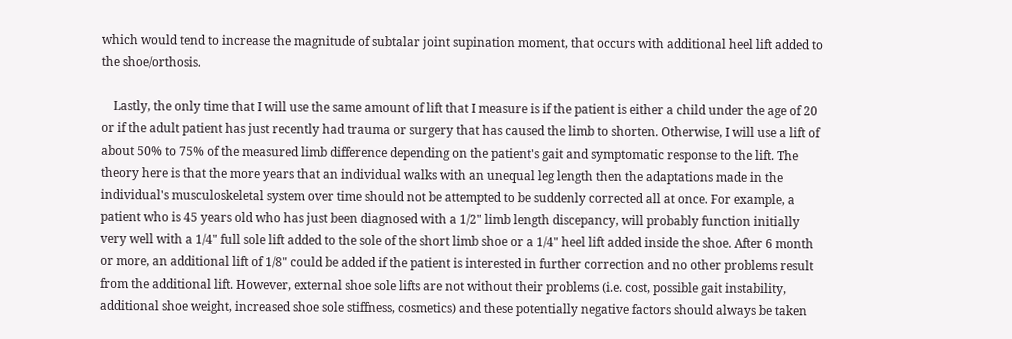which would tend to increase the magnitude of subtalar joint supination moment, that occurs with additional heel lift added to the shoe/orthosis.

    Lastly, the only time that I will use the same amount of lift that I measure is if the patient is either a child under the age of 20 or if the adult patient has just recently had trauma or surgery that has caused the limb to shorten. Otherwise, I will use a lift of about 50% to 75% of the measured limb difference depending on the patient's gait and symptomatic response to the lift. The theory here is that the more years that an individual walks with an unequal leg length then the adaptations made in the individual's musculoskeletal system over time should not be attempted to be suddenly corrected all at once. For example, a patient who is 45 years old who has just been diagnosed with a 1/2" limb length discepancy, will probably function initially very well with a 1/4" full sole lift added to the sole of the short limb shoe or a 1/4" heel lift added inside the shoe. After 6 month or more, an additional lift of 1/8" could be added if the patient is interested in further correction and no other problems result from the additional lift. However, external shoe sole lifts are not without their problems (i.e. cost, possible gait instability, additional shoe weight, increased shoe sole stiffness, cosmetics) and these potentially negative factors should always be taken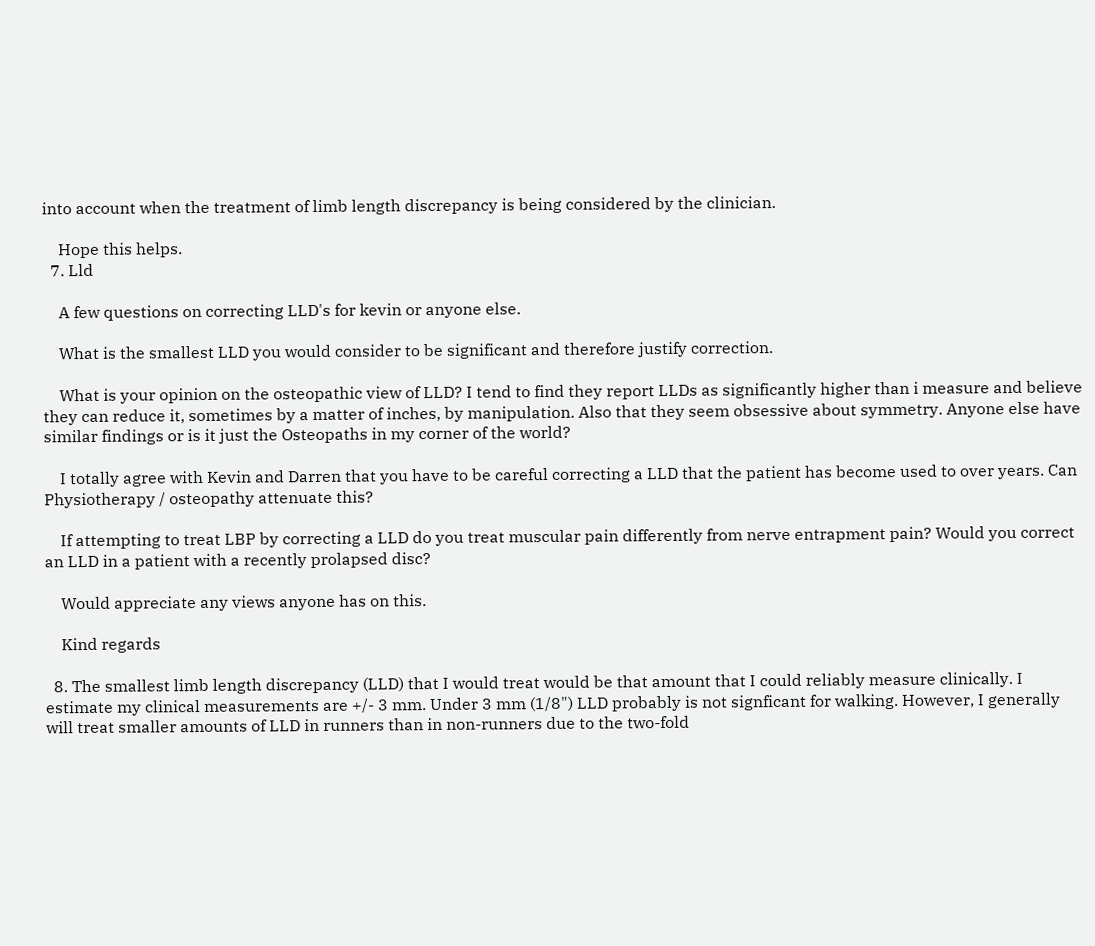into account when the treatment of limb length discrepancy is being considered by the clinician.

    Hope this helps.
  7. Lld

    A few questions on correcting LLD's for kevin or anyone else.

    What is the smallest LLD you would consider to be significant and therefore justify correction.

    What is your opinion on the osteopathic view of LLD? I tend to find they report LLDs as significantly higher than i measure and believe they can reduce it, sometimes by a matter of inches, by manipulation. Also that they seem obsessive about symmetry. Anyone else have similar findings or is it just the Osteopaths in my corner of the world?

    I totally agree with Kevin and Darren that you have to be careful correcting a LLD that the patient has become used to over years. Can Physiotherapy / osteopathy attenuate this?

    If attempting to treat LBP by correcting a LLD do you treat muscular pain differently from nerve entrapment pain? Would you correct an LLD in a patient with a recently prolapsed disc?

    Would appreciate any views anyone has on this.

    Kind regards

  8. The smallest limb length discrepancy (LLD) that I would treat would be that amount that I could reliably measure clinically. I estimate my clinical measurements are +/- 3 mm. Under 3 mm (1/8") LLD probably is not signficant for walking. However, I generally will treat smaller amounts of LLD in runners than in non-runners due to the two-fold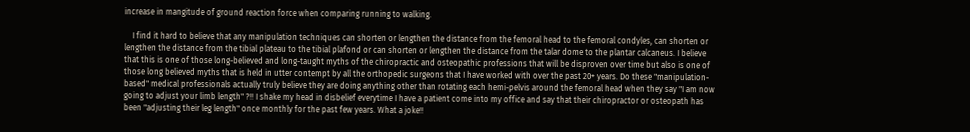increase in mangitude of ground reaction force when comparing running to walking.

    I find it hard to believe that any manipulation techniques can shorten or lengthen the distance from the femoral head to the femoral condyles, can shorten or lengthen the distance from the tibial plateau to the tibial plafond or can shorten or lengthen the distance from the talar dome to the plantar calcaneus. I believe that this is one of those long-believed and long-taught myths of the chiropractic and osteopathic professions that will be disproven over time but also is one of those long believed myths that is held in utter contempt by all the orthopedic surgeons that I have worked with over the past 20+ years. Do these "manipulation-based" medical professionals actually truly believe they are doing anything other than rotating each hemi-pelvis around the femoral head when they say "I am now going to adjust your limb length" ?!! I shake my head in disbelief everytime I have a patient come into my office and say that their chiropractor or osteopath has been "adjusting their leg length" once monthly for the past few years. What a joke!!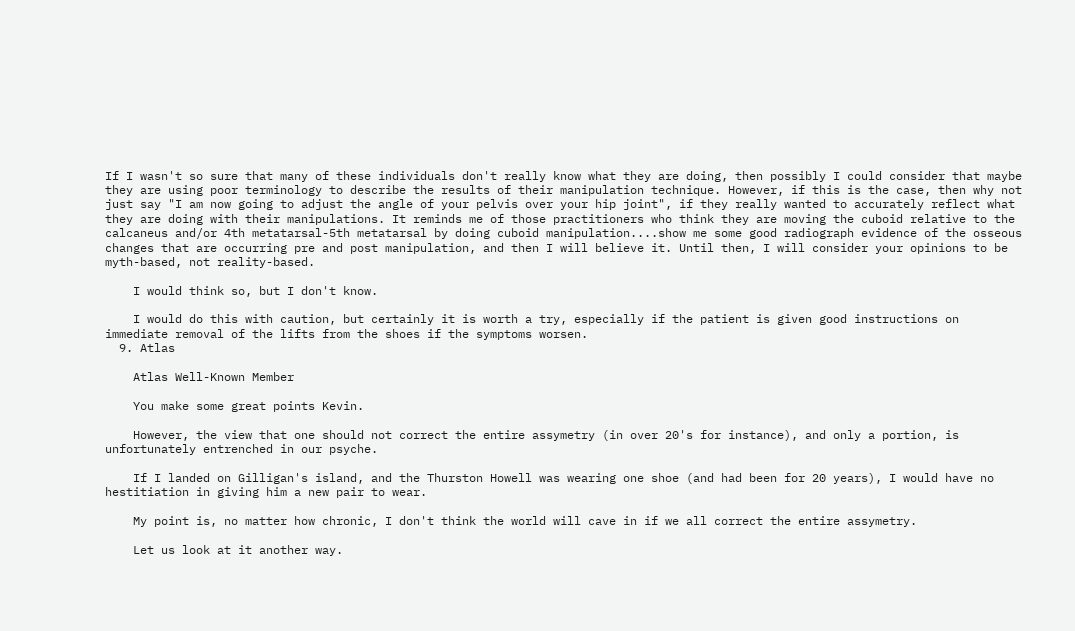If I wasn't so sure that many of these individuals don't really know what they are doing, then possibly I could consider that maybe they are using poor terminology to describe the results of their manipulation technique. However, if this is the case, then why not just say "I am now going to adjust the angle of your pelvis over your hip joint", if they really wanted to accurately reflect what they are doing with their manipulations. It reminds me of those practitioners who think they are moving the cuboid relative to the calcaneus and/or 4th metatarsal-5th metatarsal by doing cuboid manipulation....show me some good radiograph evidence of the osseous changes that are occurring pre and post manipulation, and then I will believe it. Until then, I will consider your opinions to be myth-based, not reality-based.

    I would think so, but I don't know.

    I would do this with caution, but certainly it is worth a try, especially if the patient is given good instructions on immediate removal of the lifts from the shoes if the symptoms worsen.
  9. Atlas

    Atlas Well-Known Member

    You make some great points Kevin.

    However, the view that one should not correct the entire assymetry (in over 20's for instance), and only a portion, is unfortunately entrenched in our psyche.

    If I landed on Gilligan's island, and the Thurston Howell was wearing one shoe (and had been for 20 years), I would have no hestitiation in giving him a new pair to wear.

    My point is, no matter how chronic, I don't think the world will cave in if we all correct the entire assymetry.

    Let us look at it another way.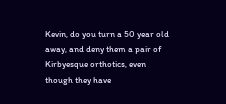Kevin, do you turn a 50 year old away, and deny them a pair of Kirbyesque orthotics, even though they have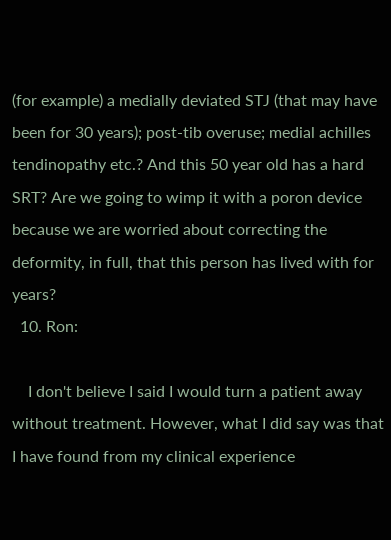(for example) a medially deviated STJ (that may have been for 30 years); post-tib overuse; medial achilles tendinopathy etc.? And this 50 year old has a hard SRT? Are we going to wimp it with a poron device because we are worried about correcting the deformity, in full, that this person has lived with for years?
  10. Ron:

    I don't believe I said I would turn a patient away without treatment. However, what I did say was that I have found from my clinical experience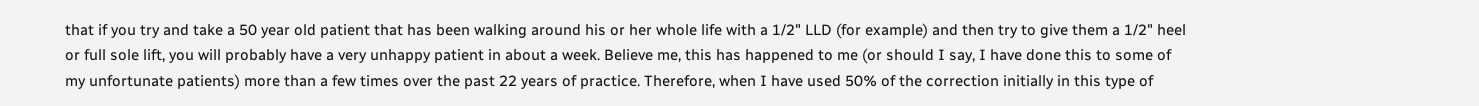that if you try and take a 50 year old patient that has been walking around his or her whole life with a 1/2" LLD (for example) and then try to give them a 1/2" heel or full sole lift, you will probably have a very unhappy patient in about a week. Believe me, this has happened to me (or should I say, I have done this to some of my unfortunate patients) more than a few times over the past 22 years of practice. Therefore, when I have used 50% of the correction initially in this type of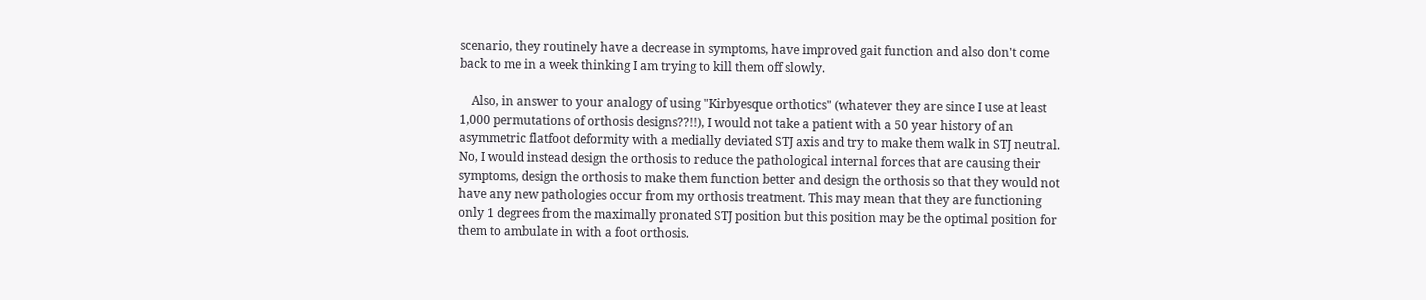scenario, they routinely have a decrease in symptoms, have improved gait function and also don't come back to me in a week thinking I am trying to kill them off slowly.

    Also, in answer to your analogy of using "Kirbyesque orthotics" (whatever they are since I use at least 1,000 permutations of orthosis designs??!!), I would not take a patient with a 50 year history of an asymmetric flatfoot deformity with a medially deviated STJ axis and try to make them walk in STJ neutral. No, I would instead design the orthosis to reduce the pathological internal forces that are causing their symptoms, design the orthosis to make them function better and design the orthosis so that they would not have any new pathologies occur from my orthosis treatment. This may mean that they are functioning only 1 degrees from the maximally pronated STJ position but this position may be the optimal position for them to ambulate in with a foot orthosis.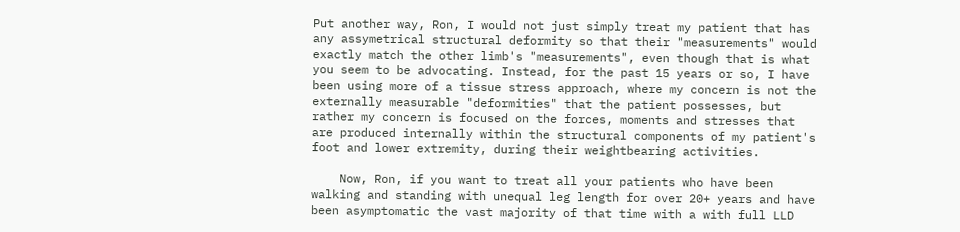Put another way, Ron, I would not just simply treat my patient that has any assymetrical structural deformity so that their "measurements" would exactly match the other limb's "measurements", even though that is what you seem to be advocating. Instead, for the past 15 years or so, I have been using more of a tissue stress approach, where my concern is not the externally measurable "deformities" that the patient possesses, but rather my concern is focused on the forces, moments and stresses that are produced internally within the structural components of my patient's foot and lower extremity, during their weightbearing activities.

    Now, Ron, if you want to treat all your patients who have been walking and standing with unequal leg length for over 20+ years and have been asymptomatic the vast majority of that time with a with full LLD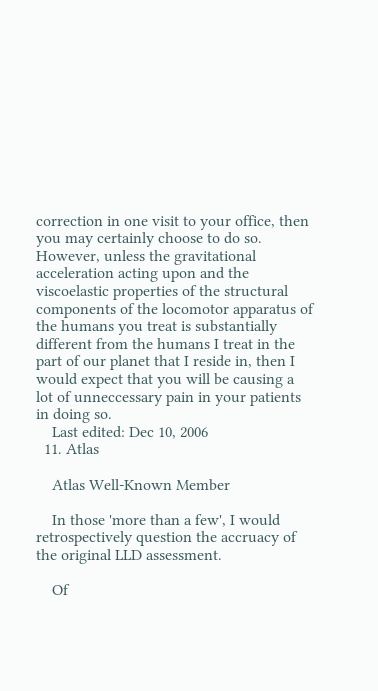correction in one visit to your office, then you may certainly choose to do so. However, unless the gravitational acceleration acting upon and the viscoelastic properties of the structural components of the locomotor apparatus of the humans you treat is substantially different from the humans I treat in the part of our planet that I reside in, then I would expect that you will be causing a lot of unneccessary pain in your patients in doing so.
    Last edited: Dec 10, 2006
  11. Atlas

    Atlas Well-Known Member

    In those 'more than a few', I would retrospectively question the accruacy of the original LLD assessment.

    Of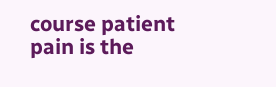course patient pain is the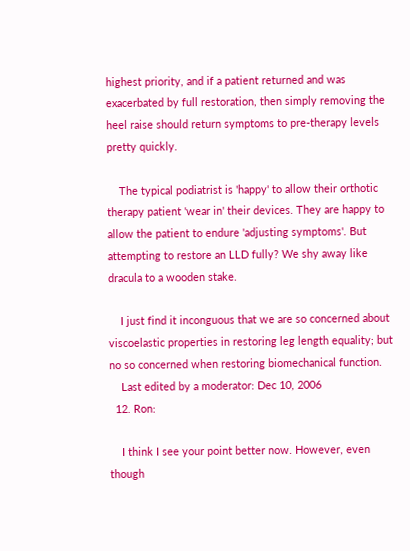highest priority, and if a patient returned and was exacerbated by full restoration, then simply removing the heel raise should return symptoms to pre-therapy levels pretty quickly.

    The typical podiatrist is 'happy' to allow their orthotic therapy patient 'wear in' their devices. They are happy to allow the patient to endure 'adjusting symptoms'. But attempting to restore an LLD fully? We shy away like dracula to a wooden stake.

    I just find it inconguous that we are so concerned about viscoelastic properties in restoring leg length equality; but no so concerned when restoring biomechanical function.
    Last edited by a moderator: Dec 10, 2006
  12. Ron:

    I think I see your point better now. However, even though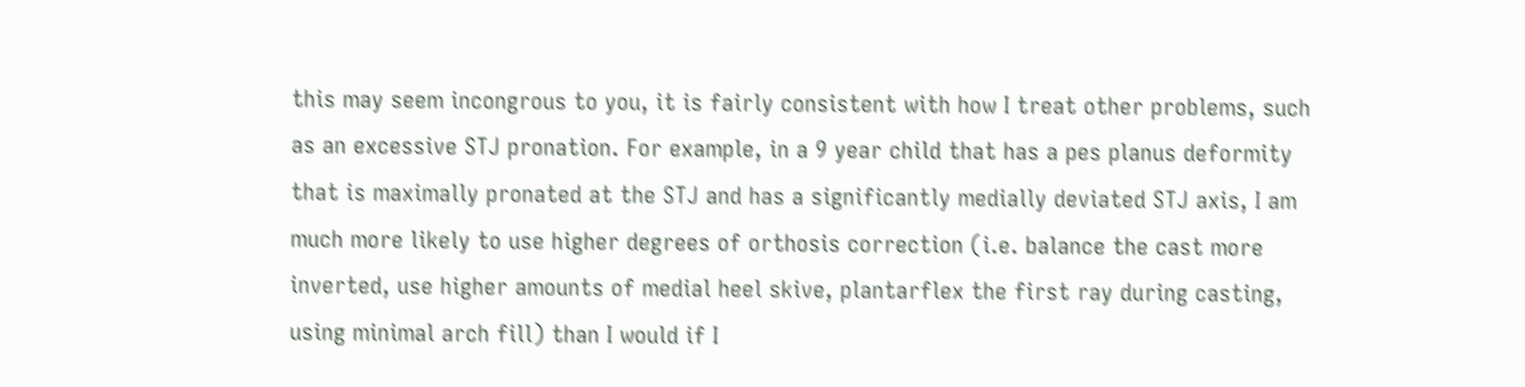this may seem incongrous to you, it is fairly consistent with how I treat other problems, such as an excessive STJ pronation. For example, in a 9 year child that has a pes planus deformity that is maximally pronated at the STJ and has a significantly medially deviated STJ axis, I am much more likely to use higher degrees of orthosis correction (i.e. balance the cast more inverted, use higher amounts of medial heel skive, plantarflex the first ray during casting, using minimal arch fill) than I would if I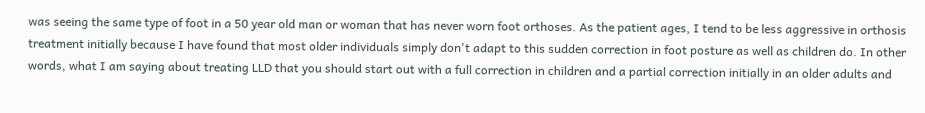was seeing the same type of foot in a 50 year old man or woman that has never worn foot orthoses. As the patient ages, I tend to be less aggressive in orthosis treatment initially because I have found that most older individuals simply don't adapt to this sudden correction in foot posture as well as children do. In other words, what I am saying about treating LLD that you should start out with a full correction in children and a partial correction initially in an older adults and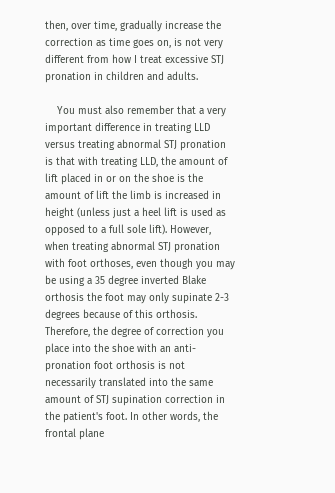then, over time, gradually increase the correction as time goes on, is not very different from how I treat excessive STJ pronation in children and adults.

    You must also remember that a very important difference in treating LLD versus treating abnormal STJ pronation is that with treating LLD, the amount of lift placed in or on the shoe is the amount of lift the limb is increased in height (unless just a heel lift is used as opposed to a full sole lift). However, when treating abnormal STJ pronation with foot orthoses, even though you may be using a 35 degree inverted Blake orthosis the foot may only supinate 2-3 degrees because of this orthosis. Therefore, the degree of correction you place into the shoe with an anti-pronation foot orthosis is not necessarily translated into the same amount of STJ supination correction in the patient's foot. In other words, the frontal plane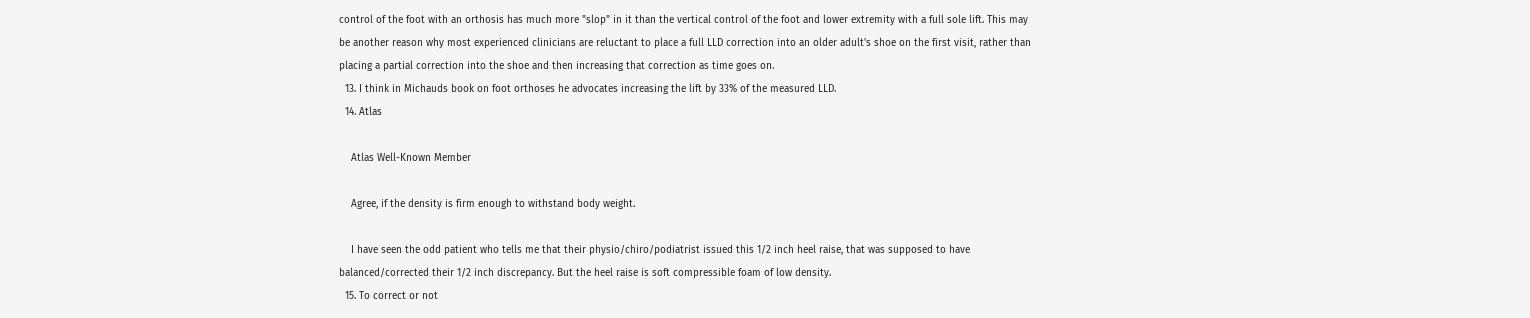control of the foot with an orthosis has much more "slop" in it than the vertical control of the foot and lower extremity with a full sole lift. This may be another reason why most experienced clinicians are reluctant to place a full LLD correction into an older adult's shoe on the first visit, rather than placing a partial correction into the shoe and then increasing that correction as time goes on.
  13. I think in Michauds book on foot orthoses he advocates increasing the lift by 33% of the measured LLD.
  14. Atlas

    Atlas Well-Known Member

    Agree, if the density is firm enough to withstand body weight.

    I have seen the odd patient who tells me that their physio/chiro/podiatrist issued this 1/2 inch heel raise, that was supposed to have balanced/corrected their 1/2 inch discrepancy. But the heel raise is soft compressible foam of low density.
  15. To correct or not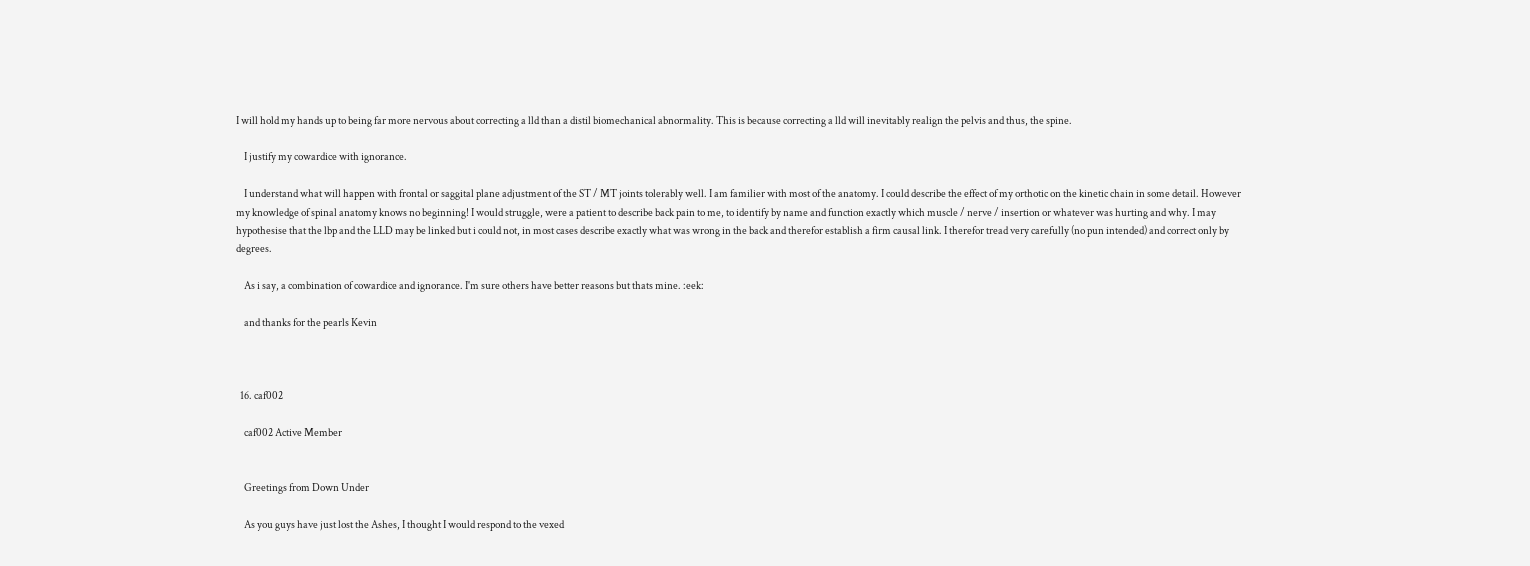I will hold my hands up to being far more nervous about correcting a lld than a distil biomechanical abnormality. This is because correcting a lld will inevitably realign the pelvis and thus, the spine.

    I justify my cowardice with ignorance.

    I understand what will happen with frontal or saggital plane adjustment of the ST / MT joints tolerably well. I am familier with most of the anatomy. I could describe the effect of my orthotic on the kinetic chain in some detail. However my knowledge of spinal anatomy knows no beginning! I would struggle, were a patient to describe back pain to me, to identify by name and function exactly which muscle / nerve / insertion or whatever was hurting and why. I may hypothesise that the lbp and the LLD may be linked but i could not, in most cases describe exactly what was wrong in the back and therefor establish a firm causal link. I therefor tread very carefully (no pun intended) and correct only by degrees.

    As i say, a combination of cowardice and ignorance. I'm sure others have better reasons but thats mine. :eek:

    and thanks for the pearls Kevin



  16. caf002

    caf002 Active Member


    Greetings from Down Under

    As you guys have just lost the Ashes, I thought I would respond to the vexed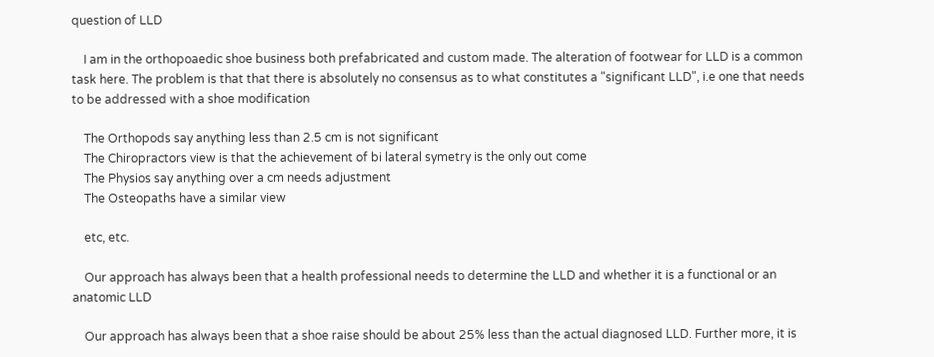question of LLD

    I am in the orthopoaedic shoe business both prefabricated and custom made. The alteration of footwear for LLD is a common task here. The problem is that that there is absolutely no consensus as to what constitutes a "significant LLD", i.e one that needs to be addressed with a shoe modification

    The Orthopods say anything less than 2.5 cm is not significant
    The Chiropractors view is that the achievement of bi lateral symetry is the only out come
    The Physios say anything over a cm needs adjustment
    The Osteopaths have a similar view

    etc, etc.

    Our approach has always been that a health professional needs to determine the LLD and whether it is a functional or an anatomic LLD

    Our approach has always been that a shoe raise should be about 25% less than the actual diagnosed LLD. Further more, it is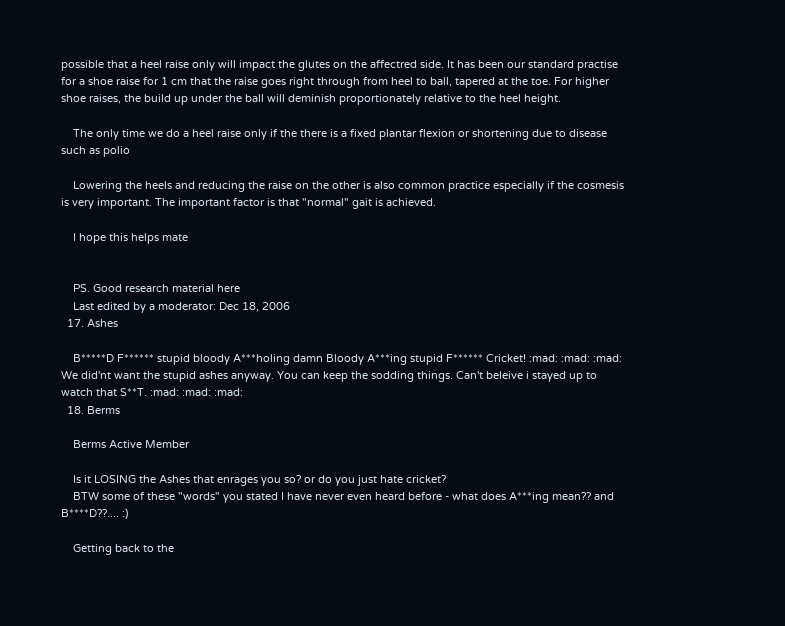possible that a heel raise only will impact the glutes on the affectred side. It has been our standard practise for a shoe raise for 1 cm that the raise goes right through from heel to ball, tapered at the toe. For higher shoe raises, the build up under the ball will deminish proportionately relative to the heel height.

    The only time we do a heel raise only if the there is a fixed plantar flexion or shortening due to disease such as polio

    Lowering the heels and reducing the raise on the other is also common practice especially if the cosmesis is very important. The important factor is that "normal" gait is achieved.

    I hope this helps mate


    PS. Good research material here
    Last edited by a moderator: Dec 18, 2006
  17. Ashes

    B*****D F****** stupid bloody A***holing damn Bloody A***ing stupid F****** Cricket! :mad: :mad: :mad: We did'nt want the stupid ashes anyway. You can keep the sodding things. Can't beleive i stayed up to watch that S**T. :mad: :mad: :mad:
  18. Berms

    Berms Active Member

    Is it LOSING the Ashes that enrages you so? or do you just hate cricket?
    BTW some of these "words" you stated I have never even heard before - what does A***ing mean?? and B****D??.... :)

    Getting back to the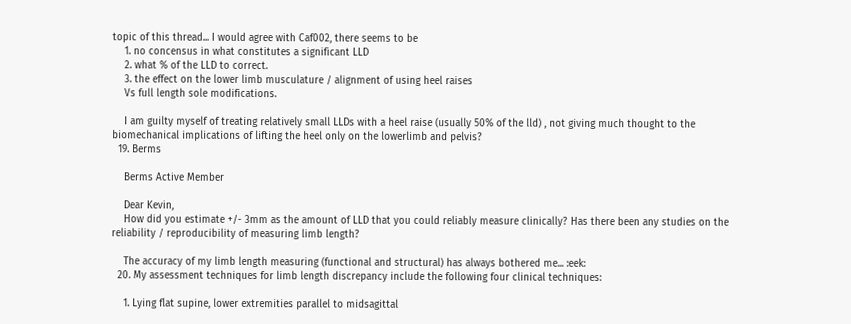topic of this thread... I would agree with Caf002, there seems to be
    1. no concensus in what constitutes a significant LLD
    2. what % of the LLD to correct.
    3. the effect on the lower limb musculature / alignment of using heel raises
    Vs full length sole modifications.

    I am guilty myself of treating relatively small LLDs with a heel raise (usually 50% of the lld) , not giving much thought to the biomechanical implications of lifting the heel only on the lowerlimb and pelvis?
  19. Berms

    Berms Active Member

    Dear Kevin,
    How did you estimate +/- 3mm as the amount of LLD that you could reliably measure clinically? Has there been any studies on the reliability / reproducibility of measuring limb length?

    The accuracy of my limb length measuring (functional and structural) has always bothered me... :eek:
  20. My assessment techniques for limb length discrepancy include the following four clinical techniques:

    1. Lying flat supine, lower extremities parallel to midsagittal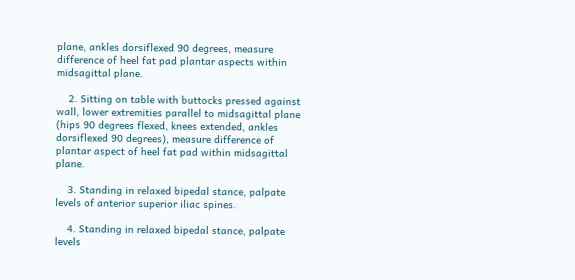plane, ankles dorsiflexed 90 degrees, measure difference of heel fat pad plantar aspects within midsagittal plane.

    2. Sitting on table with buttocks pressed against wall, lower extremities parallel to midsagittal plane (hips 90 degrees flexed, knees extended, ankles dorsiflexed 90 degrees), measure difference of plantar aspect of heel fat pad within midsagittal plane.

    3. Standing in relaxed bipedal stance, palpate levels of anterior superior iliac spines.

    4. Standing in relaxed bipedal stance, palpate levels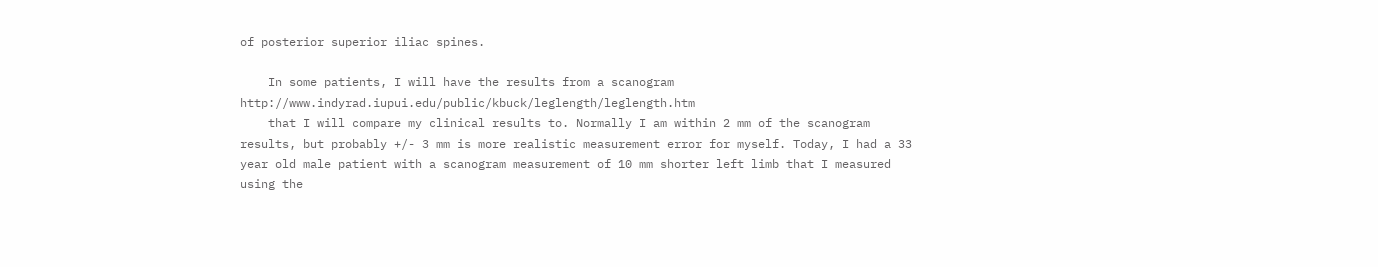of posterior superior iliac spines.

    In some patients, I will have the results from a scanogram http://www.indyrad.iupui.edu/public/kbuck/leglength/leglength.htm
    that I will compare my clinical results to. Normally I am within 2 mm of the scanogram results, but probably +/- 3 mm is more realistic measurement error for myself. Today, I had a 33 year old male patient with a scanogram measurement of 10 mm shorter left limb that I measured using the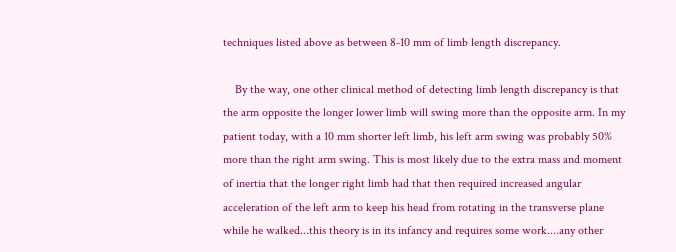techniques listed above as between 8-10 mm of limb length discrepancy.

    By the way, one other clinical method of detecting limb length discrepancy is that the arm opposite the longer lower limb will swing more than the opposite arm. In my patient today, with a 10 mm shorter left limb, his left arm swing was probably 50% more than the right arm swing. This is most likely due to the extra mass and moment of inertia that the longer right limb had that then required increased angular acceleration of the left arm to keep his head from rotating in the transverse plane while he walked...this theory is in its infancy and requires some work....any other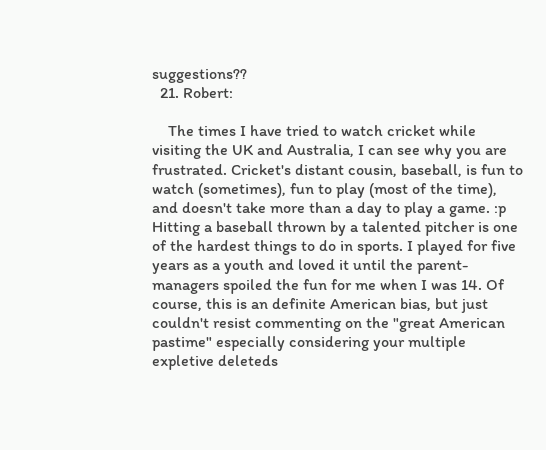suggestions??
  21. Robert:

    The times I have tried to watch cricket while visiting the UK and Australia, I can see why you are frustrated. Cricket's distant cousin, baseball, is fun to watch (sometimes), fun to play (most of the time), and doesn't take more than a day to play a game. :p Hitting a baseball thrown by a talented pitcher is one of the hardest things to do in sports. I played for five years as a youth and loved it until the parent-managers spoiled the fun for me when I was 14. Of course, this is an definite American bias, but just couldn't resist commenting on the "great American pastime" especially considering your multiple expletive deleteds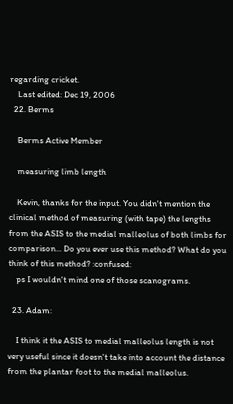regarding cricket.
    Last edited: Dec 19, 2006
  22. Berms

    Berms Active Member

    measuring limb length

    Kevin, thanks for the input. You didn't mention the clinical method of measuring (with tape) the lengths from the ASIS to the medial malleolus of both limbs for comparison... Do you ever use this method? What do you think of this method? :confused:
    ps I wouldn't mind one of those scanograms.

  23. Adam:

    I think it the ASIS to medial malleolus length is not very useful since it doesn't take into account the distance from the plantar foot to the medial malleolus.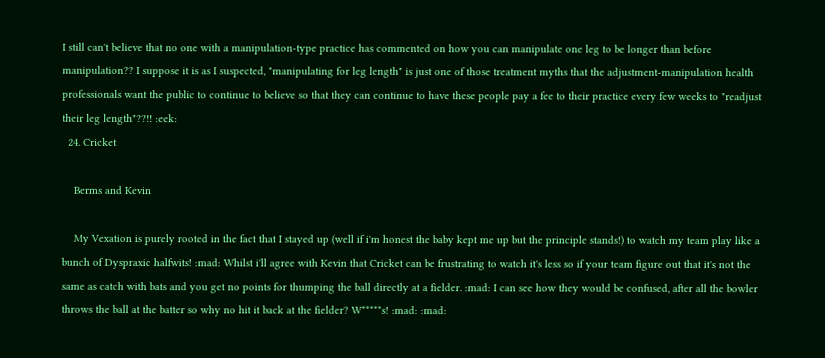I still can't believe that no one with a manipulation-type practice has commented on how you can manipulate one leg to be longer than before manipulation?? I suppose it is as I suspected, "manipulating for leg length" is just one of those treatment myths that the adjustment-manipulation health professionals want the public to continue to believe so that they can continue to have these people pay a fee to their practice every few weeks to "readjust their leg length"??!! :eek:
  24. Cricket

    Berms and Kevin

    My Vexation is purely rooted in the fact that I stayed up (well if i'm honest the baby kept me up but the principle stands!) to watch my team play like a bunch of Dyspraxic halfwits! :mad: Whilst i'll agree with Kevin that Cricket can be frustrating to watch it's less so if your team figure out that it's not the same as catch with bats and you get no points for thumping the ball directly at a fielder. :mad: I can see how they would be confused, after all the bowler throws the ball at the batter so why no hit it back at the fielder? W*****s! :mad: :mad: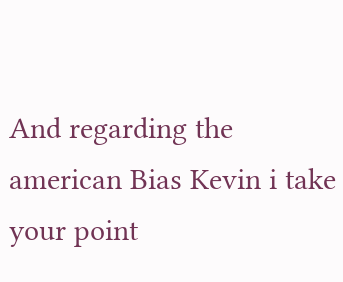And regarding the american Bias Kevin i take your point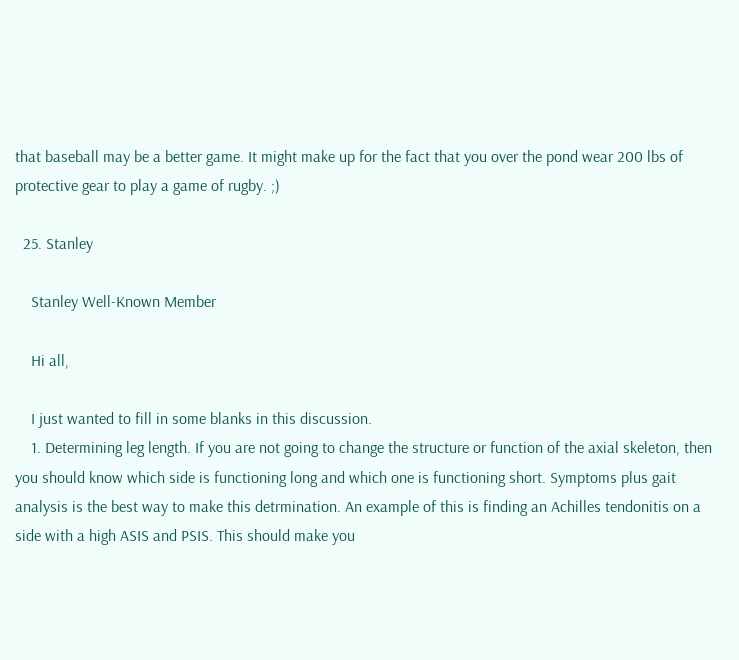that baseball may be a better game. It might make up for the fact that you over the pond wear 200 lbs of protective gear to play a game of rugby. ;)

  25. Stanley

    Stanley Well-Known Member

    Hi all,

    I just wanted to fill in some blanks in this discussion.
    1. Determining leg length. If you are not going to change the structure or function of the axial skeleton, then you should know which side is functioning long and which one is functioning short. Symptoms plus gait analysis is the best way to make this detrmination. An example of this is finding an Achilles tendonitis on a side with a high ASIS and PSIS. This should make you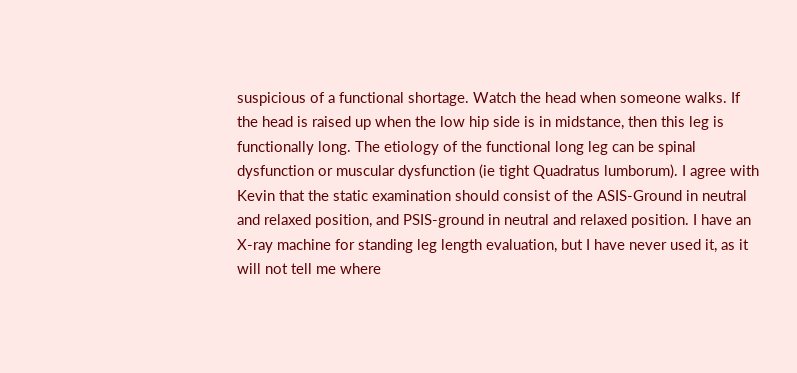suspicious of a functional shortage. Watch the head when someone walks. If the head is raised up when the low hip side is in midstance, then this leg is functionally long. The etiology of the functional long leg can be spinal dysfunction or muscular dysfunction (ie tight Quadratus lumborum). I agree with Kevin that the static examination should consist of the ASIS-Ground in neutral and relaxed position, and PSIS-ground in neutral and relaxed position. I have an X-ray machine for standing leg length evaluation, but I have never used it, as it will not tell me where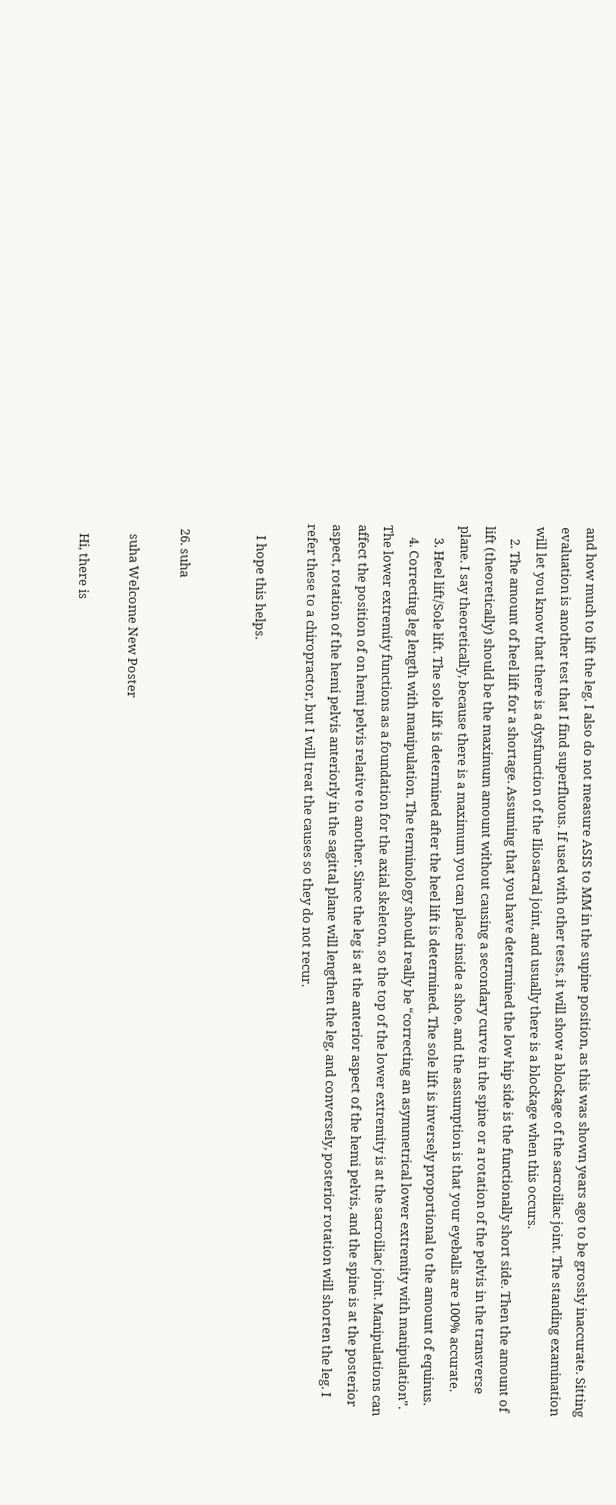and how much to lift the leg. I also do not measure ASIS to MM in the supine position, as this was shown years ago to be grossly inaccurate. Sitting evaluation is another test that I find superfluous. If used with other tests, it will show a blockage of the sacroiliac joint. The standing examination will let you know that there is a dysfunction of the Iliosacral joint, and usually there is a blockage when this occurs.
    2. The amount of heel lift for a shortage. Assuming that you have determined the low hip side is the functionally short side. Then the amount of lift (theoretically) should be the maximum amount without causing a secondary curve in the spine or a rotation of the pelvis in the transverse plane. I say theoretically, because there is a maximum you can place inside a shoe, and the assumption is that your eyeballs are 100% accurate.
    3. Heel lift/Sole lift. The sole lift is determined after the heel lift is determined. The sole lift is inversely proportional to the amount of equinus.
    4. Correcting leg length with manipulation. The terminology should really be “correcting an asymmetrical lower extremity with manipulation”. The lower extremity functions as a foundation for the axial skeleton, so the top of the lower extremity is at the sacroiliac joint. Manipulations can affect the position of on hemi pelvis relative to another. Since the leg is at the anterior aspect of the hemi pelvis, and the spine is at the posterior aspect, rotation of the hemi pelvis anteriorly in the sagittal plane will lengthen the leg, and conversely, posterior rotation will shorten the leg. I refer these to a chiropractor, but I will treat the causes so they do not recur.

    I hope this helps.


  26. suha

    suha Welcome New Poster

    Hi, there is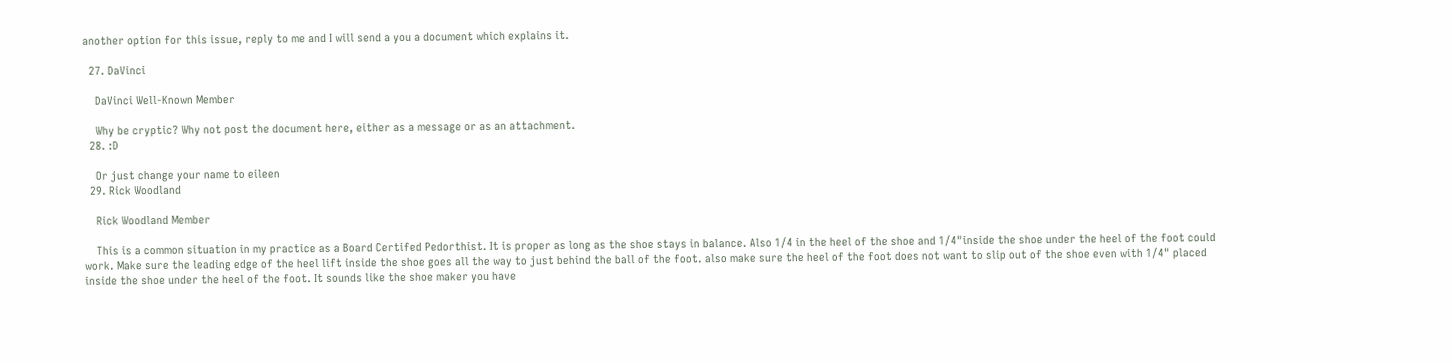another option for this issue, reply to me and I will send a you a document which explains it.

  27. DaVinci

    DaVinci Well-Known Member

    Why be cryptic? Why not post the document here, either as a message or as an attachment.
  28. :D

    Or just change your name to eileen
  29. Rick Woodland

    Rick Woodland Member

    This is a common situation in my practice as a Board Certifed Pedorthist. It is proper as long as the shoe stays in balance. Also 1/4 in the heel of the shoe and 1/4"inside the shoe under the heel of the foot could work. Make sure the leading edge of the heel lift inside the shoe goes all the way to just behind the ball of the foot. also make sure the heel of the foot does not want to slip out of the shoe even with 1/4" placed inside the shoe under the heel of the foot. It sounds like the shoe maker you have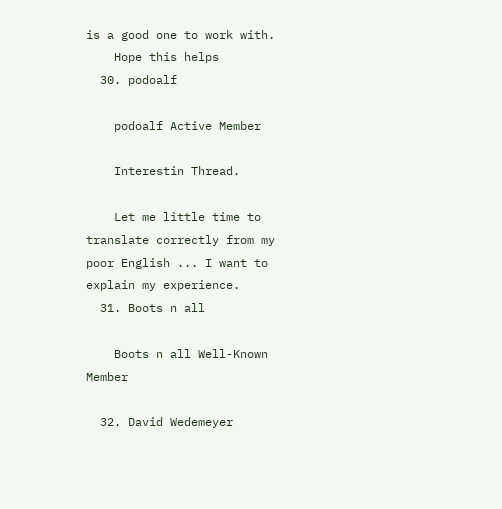is a good one to work with.
    Hope this helps
  30. podoalf

    podoalf Active Member

    Interestin Thread.

    Let me little time to translate correctly from my poor English ... I want to explain my experience.
  31. Boots n all

    Boots n all Well-Known Member

  32. David Wedemeyer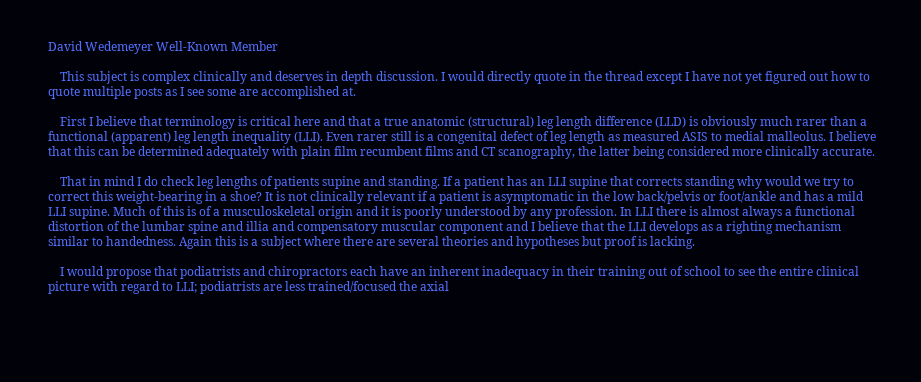David Wedemeyer Well-Known Member

    This subject is complex clinically and deserves in depth discussion. I would directly quote in the thread except I have not yet figured out how to quote multiple posts as I see some are accomplished at.

    First I believe that terminology is critical here and that a true anatomic (structural) leg length difference (LLD) is obviously much rarer than a functional (apparent) leg length inequality (LLI). Even rarer still is a congenital defect of leg length as measured ASIS to medial malleolus. I believe that this can be determined adequately with plain film recumbent films and CT scanography, the latter being considered more clinically accurate.

    That in mind I do check leg lengths of patients supine and standing. If a patient has an LLI supine that corrects standing why would we try to correct this weight-bearing in a shoe? It is not clinically relevant if a patient is asymptomatic in the low back/pelvis or foot/ankle and has a mild LLI supine. Much of this is of a musculoskeletal origin and it is poorly understood by any profession. In LLI there is almost always a functional distortion of the lumbar spine and illia and compensatory muscular component and I believe that the LLI develops as a righting mechanism similar to handedness. Again this is a subject where there are several theories and hypotheses but proof is lacking.

    I would propose that podiatrists and chiropractors each have an inherent inadequacy in their training out of school to see the entire clinical picture with regard to LLI; podiatrists are less trained/focused the axial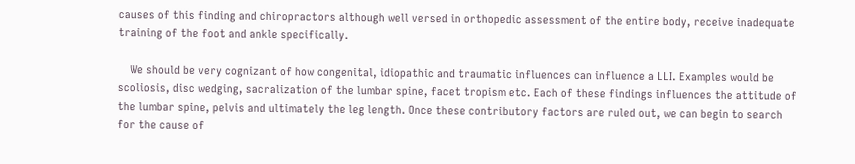causes of this finding and chiropractors although well versed in orthopedic assessment of the entire body, receive inadequate training of the foot and ankle specifically.

    We should be very cognizant of how congenital, idiopathic and traumatic influences can influence a LLI. Examples would be scoliosis, disc wedging, sacralization of the lumbar spine, facet tropism etc. Each of these findings influences the attitude of the lumbar spine, pelvis and ultimately the leg length. Once these contributory factors are ruled out, we can begin to search for the cause of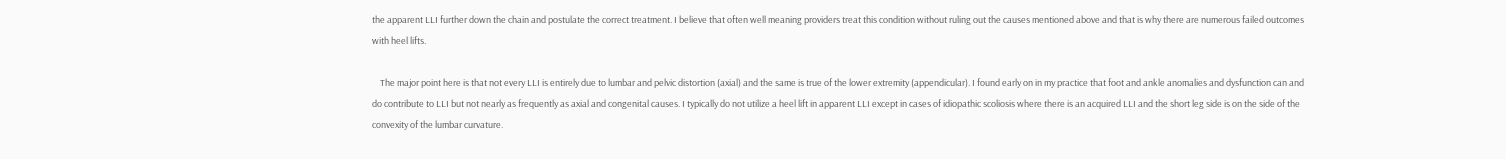the apparent LLI further down the chain and postulate the correct treatment. I believe that often well meaning providers treat this condition without ruling out the causes mentioned above and that is why there are numerous failed outcomes with heel lifts.

    The major point here is that not every LLI is entirely due to lumbar and pelvic distortion (axial) and the same is true of the lower extremity (appendicular). I found early on in my practice that foot and ankle anomalies and dysfunction can and do contribute to LLI but not nearly as frequently as axial and congenital causes. I typically do not utilize a heel lift in apparent LLI except in cases of idiopathic scoliosis where there is an acquired LLI and the short leg side is on the side of the convexity of the lumbar curvature.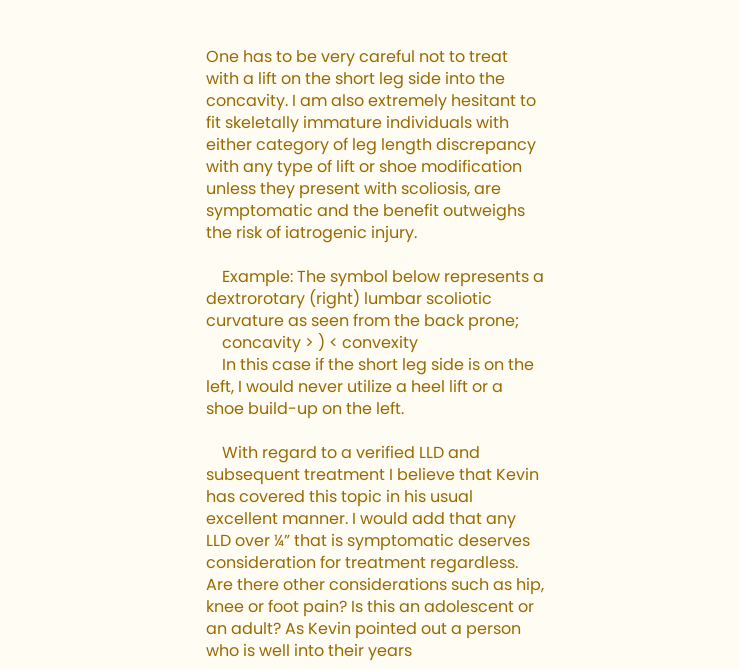One has to be very careful not to treat with a lift on the short leg side into the concavity. I am also extremely hesitant to fit skeletally immature individuals with either category of leg length discrepancy with any type of lift or shoe modification unless they present with scoliosis, are symptomatic and the benefit outweighs the risk of iatrogenic injury.

    Example: The symbol below represents a dextrorotary (right) lumbar scoliotic curvature as seen from the back prone;
    concavity > ) < convexity
    In this case if the short leg side is on the left, I would never utilize a heel lift or a shoe build-up on the left.

    With regard to a verified LLD and subsequent treatment I believe that Kevin has covered this topic in his usual excellent manner. I would add that any LLD over ¼” that is symptomatic deserves consideration for treatment regardless. Are there other considerations such as hip, knee or foot pain? Is this an adolescent or an adult? As Kevin pointed out a person who is well into their years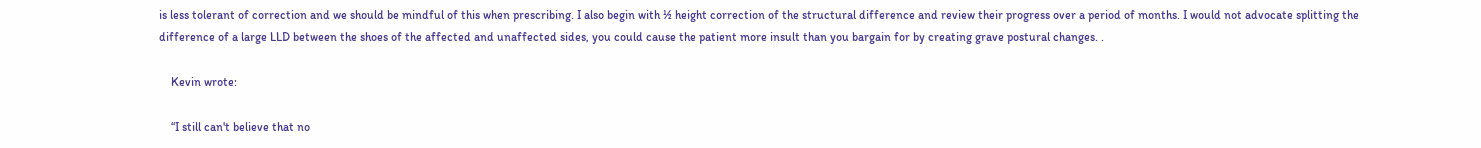is less tolerant of correction and we should be mindful of this when prescribing. I also begin with ½ height correction of the structural difference and review their progress over a period of months. I would not advocate splitting the difference of a large LLD between the shoes of the affected and unaffected sides, you could cause the patient more insult than you bargain for by creating grave postural changes. .

    Kevin wrote:

    “I still can't believe that no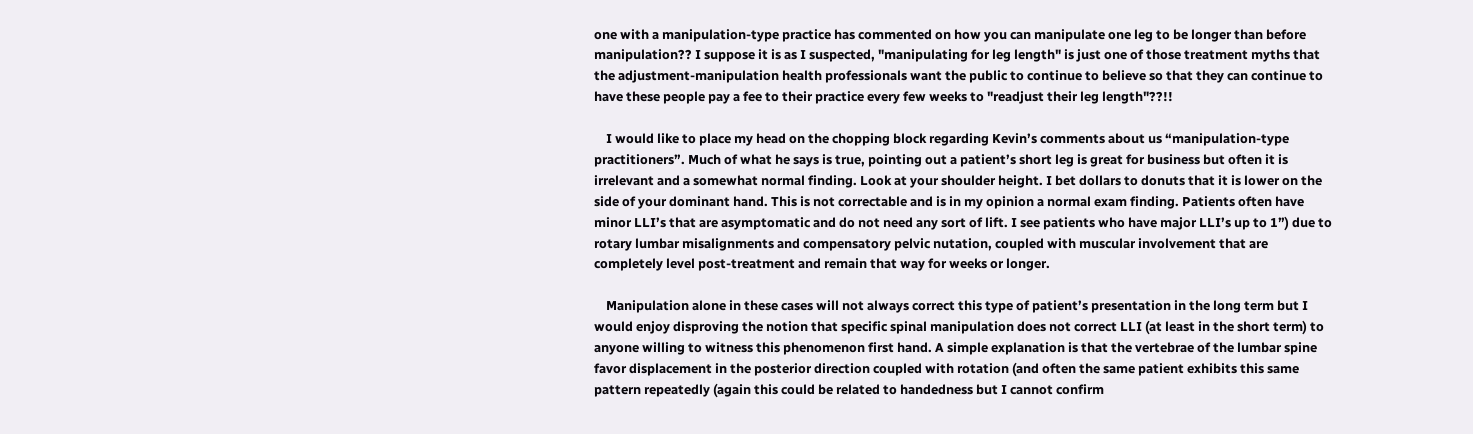one with a manipulation-type practice has commented on how you can manipulate one leg to be longer than before manipulation?? I suppose it is as I suspected, "manipulating for leg length" is just one of those treatment myths that the adjustment-manipulation health professionals want the public to continue to believe so that they can continue to have these people pay a fee to their practice every few weeks to "readjust their leg length"??!!

    I would like to place my head on the chopping block regarding Kevin’s comments about us “manipulation-type practitioners”. Much of what he says is true, pointing out a patient’s short leg is great for business but often it is irrelevant and a somewhat normal finding. Look at your shoulder height. I bet dollars to donuts that it is lower on the side of your dominant hand. This is not correctable and is in my opinion a normal exam finding. Patients often have minor LLI’s that are asymptomatic and do not need any sort of lift. I see patients who have major LLI’s up to 1”) due to rotary lumbar misalignments and compensatory pelvic nutation, coupled with muscular involvement that are completely level post-treatment and remain that way for weeks or longer.

    Manipulation alone in these cases will not always correct this type of patient’s presentation in the long term but I would enjoy disproving the notion that specific spinal manipulation does not correct LLI (at least in the short term) to anyone willing to witness this phenomenon first hand. A simple explanation is that the vertebrae of the lumbar spine favor displacement in the posterior direction coupled with rotation (and often the same patient exhibits this same pattern repeatedly (again this could be related to handedness but I cannot confirm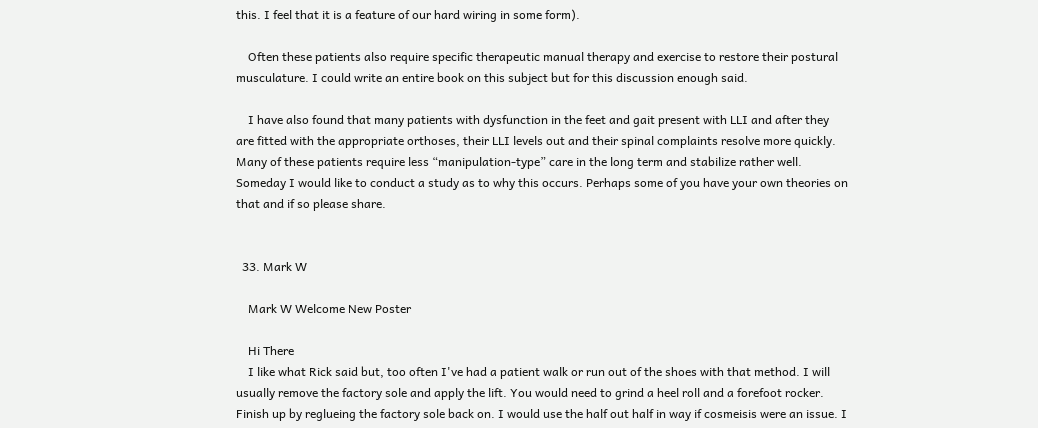this. I feel that it is a feature of our hard wiring in some form).

    Often these patients also require specific therapeutic manual therapy and exercise to restore their postural musculature. I could write an entire book on this subject but for this discussion enough said.

    I have also found that many patients with dysfunction in the feet and gait present with LLI and after they are fitted with the appropriate orthoses, their LLI levels out and their spinal complaints resolve more quickly. Many of these patients require less “manipulation-type” care in the long term and stabilize rather well. Someday I would like to conduct a study as to why this occurs. Perhaps some of you have your own theories on that and if so please share.


  33. Mark W

    Mark W Welcome New Poster

    Hi There
    I like what Rick said but, too often I've had a patient walk or run out of the shoes with that method. I will usually remove the factory sole and apply the lift. You would need to grind a heel roll and a forefoot rocker. Finish up by reglueing the factory sole back on. I would use the half out half in way if cosmeisis were an issue. I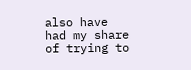also have had my share of trying to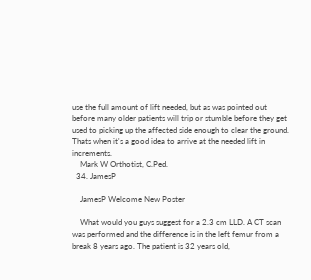use the full amount of lift needed, but as was pointed out before many older patients will trip or stumble before they get used to picking up the affected side enough to clear the ground. Thats when it's a good idea to arrive at the needed lift in increments.
    Mark W Orthotist, C.Ped.
  34. JamesP

    JamesP Welcome New Poster

    What would you guys suggest for a 2.3 cm LLD. A CT scan was performed and the difference is in the left femur from a break 8 years ago. The patient is 32 years old,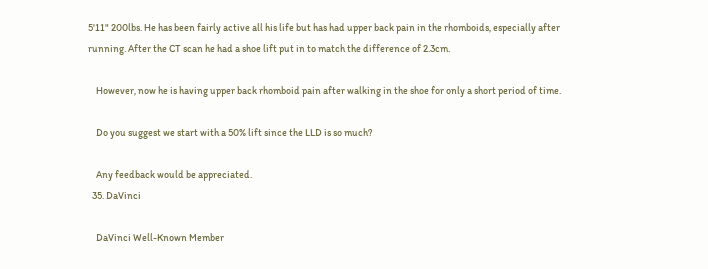5'11" 200lbs. He has been fairly active all his life but has had upper back pain in the rhomboids, especially after running. After the CT scan he had a shoe lift put in to match the difference of 2.3cm.

    However, now he is having upper back rhomboid pain after walking in the shoe for only a short period of time.

    Do you suggest we start with a 50% lift since the LLD is so much?

    Any feedback would be appreciated.
  35. DaVinci

    DaVinci Well-Known Member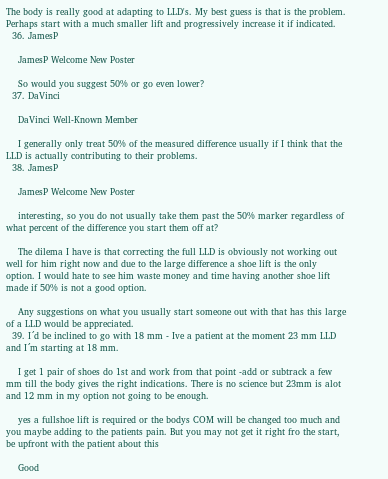The body is really good at adapting to LLD's. My best guess is that is the problem. Perhaps start with a much smaller lift and progressively increase it if indicated.
  36. JamesP

    JamesP Welcome New Poster

    So would you suggest 50% or go even lower?
  37. DaVinci

    DaVinci Well-Known Member

    I generally only treat 50% of the measured difference usually if I think that the LLD is actually contributing to their problems.
  38. JamesP

    JamesP Welcome New Poster

    interesting, so you do not usually take them past the 50% marker regardless of what percent of the difference you start them off at?

    The dilema I have is that correcting the full LLD is obviously not working out well for him right now and due to the large difference a shoe lift is the only option. I would hate to see him waste money and time having another shoe lift made if 50% is not a good option.

    Any suggestions on what you usually start someone out with that has this large of a LLD would be appreciated.
  39. I´d be inclined to go with 18 mm - Ive a patient at the moment 23 mm LLD and I´m starting at 18 mm.

    I get 1 pair of shoes do 1st and work from that point -add or subtrack a few mm till the body gives the right indications. There is no science but 23mm is alot and 12 mm in my option not going to be enough.

    yes a fullshoe lift is required or the bodys COM will be changed too much and you maybe adding to the patients pain. But you may not get it right fro the start, be upfront with the patient about this

    Good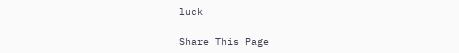luck

Share This Page